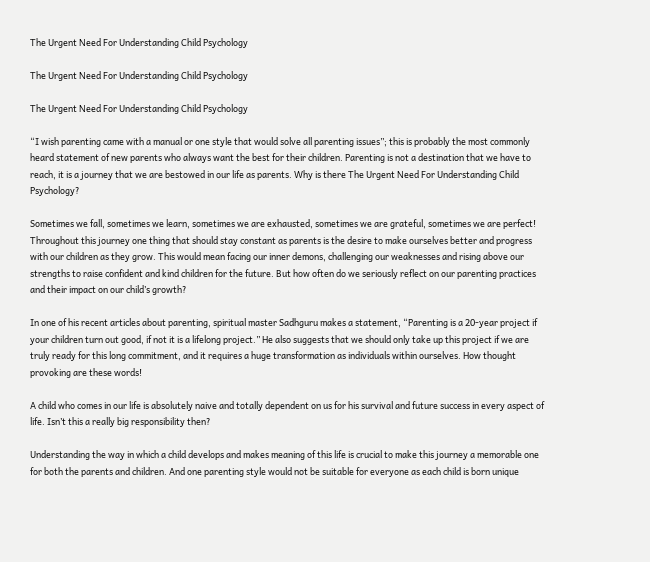The Urgent Need For Understanding Child Psychology

The Urgent Need For Understanding Child Psychology

The Urgent Need For Understanding Child Psychology

“I wish parenting came with a manual or one style that would solve all parenting issues”; this is probably the most commonly heard statement of new parents who always want the best for their children. Parenting is not a destination that we have to reach, it is a journey that we are bestowed in our life as parents. Why is there The Urgent Need For Understanding Child Psychology?

Sometimes we fall, sometimes we learn, sometimes we are exhausted, sometimes we are grateful, sometimes we are perfect! Throughout this journey one thing that should stay constant as parents is the desire to make ourselves better and progress with our children as they grow. This would mean facing our inner demons, challenging our weaknesses and rising above our strengths to raise confident and kind children for the future. But how often do we seriously reflect on our parenting practices and their impact on our child’s growth?

In one of his recent articles about parenting, spiritual master Sadhguru makes a statement, “Parenting is a 20-year project if your children turn out good, if not it is a lifelong project.” He also suggests that we should only take up this project if we are truly ready for this long commitment, and it requires a huge transformation as individuals within ourselves. How thought provoking are these words!

A child who comes in our life is absolutely naive and totally dependent on us for his survival and future success in every aspect of life. Isn’t this a really big responsibility then?

Understanding the way in which a child develops and makes meaning of this life is crucial to make this journey a memorable one for both the parents and children. And one parenting style would not be suitable for everyone as each child is born unique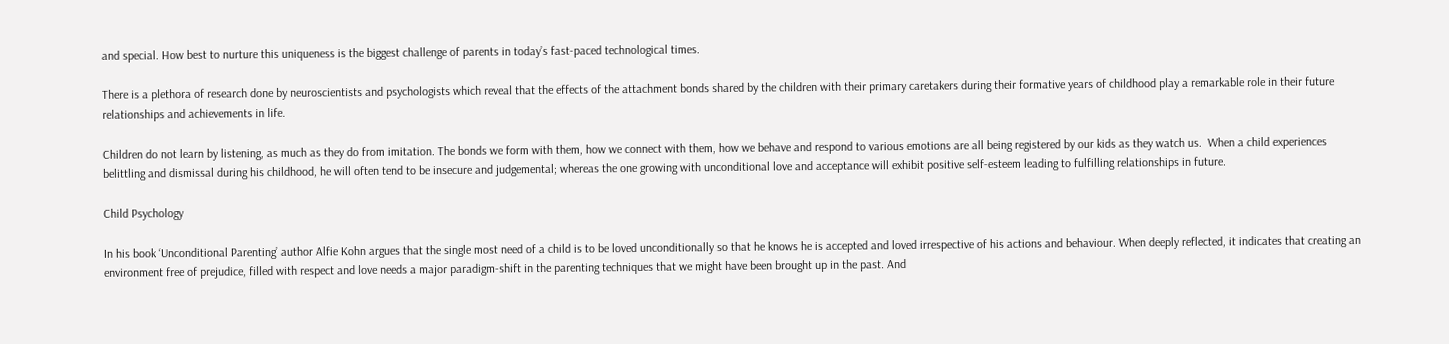and special. How best to nurture this uniqueness is the biggest challenge of parents in today’s fast-paced technological times.

There is a plethora of research done by neuroscientists and psychologists which reveal that the effects of the attachment bonds shared by the children with their primary caretakers during their formative years of childhood play a remarkable role in their future relationships and achievements in life.

Children do not learn by listening, as much as they do from imitation. The bonds we form with them, how we connect with them, how we behave and respond to various emotions are all being registered by our kids as they watch us.  When a child experiences belittling and dismissal during his childhood, he will often tend to be insecure and judgemental; whereas the one growing with unconditional love and acceptance will exhibit positive self-esteem leading to fulfilling relationships in future.

Child Psychology

In his book ‘Unconditional Parenting’ author Alfie Kohn argues that the single most need of a child is to be loved unconditionally so that he knows he is accepted and loved irrespective of his actions and behaviour. When deeply reflected, it indicates that creating an environment free of prejudice, filled with respect and love needs a major paradigm-shift in the parenting techniques that we might have been brought up in the past. And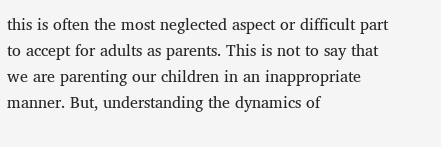this is often the most neglected aspect or difficult part to accept for adults as parents. This is not to say that we are parenting our children in an inappropriate manner. But, understanding the dynamics of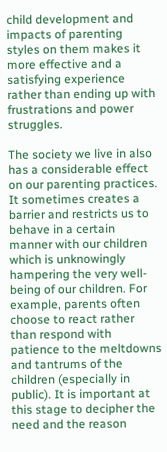child development and impacts of parenting styles on them makes it more effective and a satisfying experience rather than ending up with frustrations and power struggles.

The society we live in also has a considerable effect on our parenting practices. It sometimes creates a barrier and restricts us to behave in a certain manner with our children which is unknowingly hampering the very well-being of our children. For example, parents often choose to react rather than respond with patience to the meltdowns and tantrums of the children (especially in public). It is important at this stage to decipher the need and the reason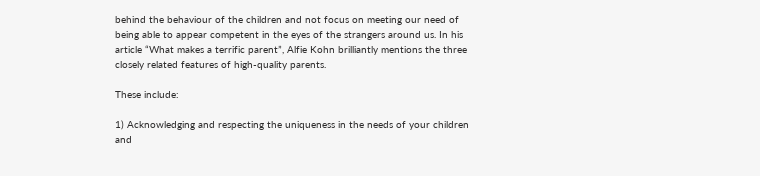behind the behaviour of the children and not focus on meeting our need of being able to appear competent in the eyes of the strangers around us. In his article “What makes a terrific parent”, Alfie Kohn brilliantly mentions the three closely related features of high-quality parents.

These include:

1) Acknowledging and respecting the uniqueness in the needs of your children and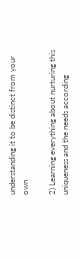understanding it to be distinct from your own

2) Learning everything about nurturing this uniqueness and the needs according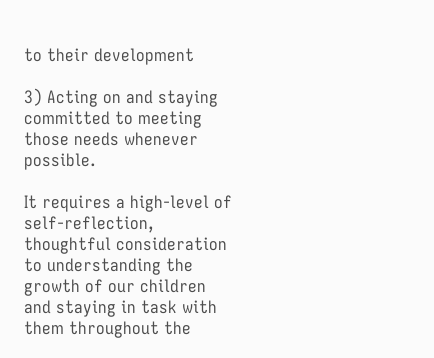to their development

3) Acting on and staying committed to meeting those needs whenever possible.

It requires a high-level of self-reflection, thoughtful consideration to understanding the growth of our children and staying in task with them throughout the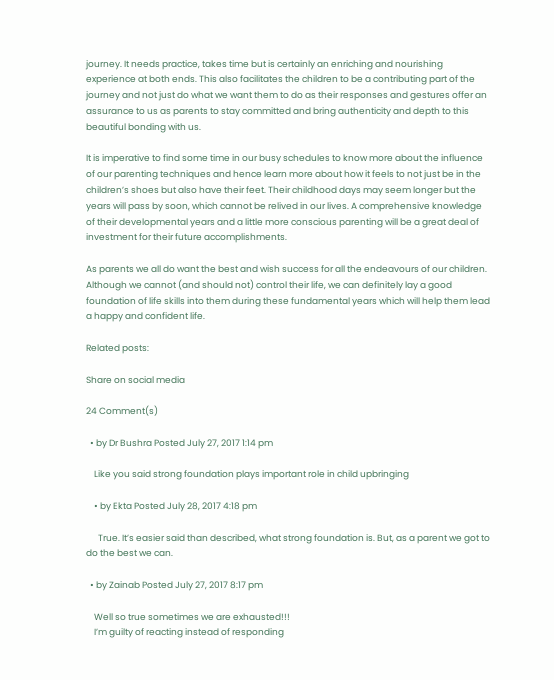journey. It needs practice, takes time but is certainly an enriching and nourishing experience at both ends. This also facilitates the children to be a contributing part of the journey and not just do what we want them to do as their responses and gestures offer an assurance to us as parents to stay committed and bring authenticity and depth to this beautiful bonding with us.

It is imperative to find some time in our busy schedules to know more about the influence of our parenting techniques and hence learn more about how it feels to not just be in the children’s shoes but also have their feet. Their childhood days may seem longer but the years will pass by soon, which cannot be relived in our lives. A comprehensive knowledge of their developmental years and a little more conscious parenting will be a great deal of investment for their future accomplishments.

As parents we all do want the best and wish success for all the endeavours of our children. Although we cannot (and should not) control their life, we can definitely lay a good foundation of life skills into them during these fundamental years which will help them lead a happy and confident life.

Related posts:

Share on social media

24 Comment(s)

  • by Dr Bushra Posted July 27, 2017 1:14 pm

    Like you said strong foundation plays important role in child upbringing

    • by Ekta Posted July 28, 2017 4:18 pm

      True. It’s easier said than described, what strong foundation is. But, as a parent we got to do the best we can.

  • by Zainab Posted July 27, 2017 8:17 pm

    Well so true sometimes we are exhausted!!!
    I’m guilty of reacting instead of responding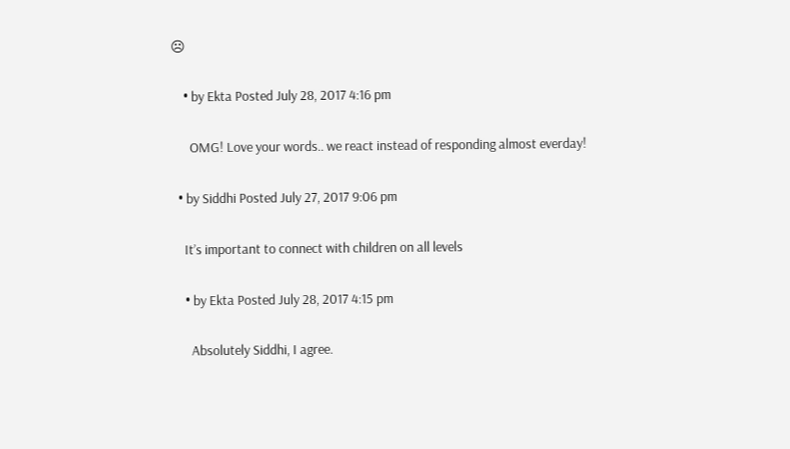☹

    • by Ekta Posted July 28, 2017 4:16 pm

      OMG! Love your words.. we react instead of responding almost everday!

  • by Siddhi Posted July 27, 2017 9:06 pm

    It’s important to connect with children on all levels

    • by Ekta Posted July 28, 2017 4:15 pm

      Absolutely Siddhi, I agree.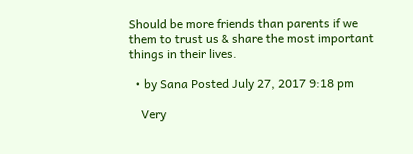Should be more friends than parents if we them to trust us & share the most important things in their lives.

  • by Sana Posted July 27, 2017 9:18 pm

    Very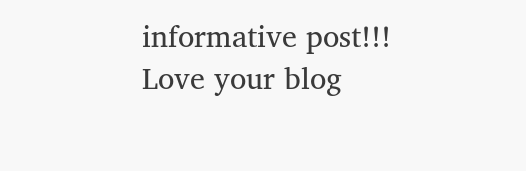informative post!!! Love your blog